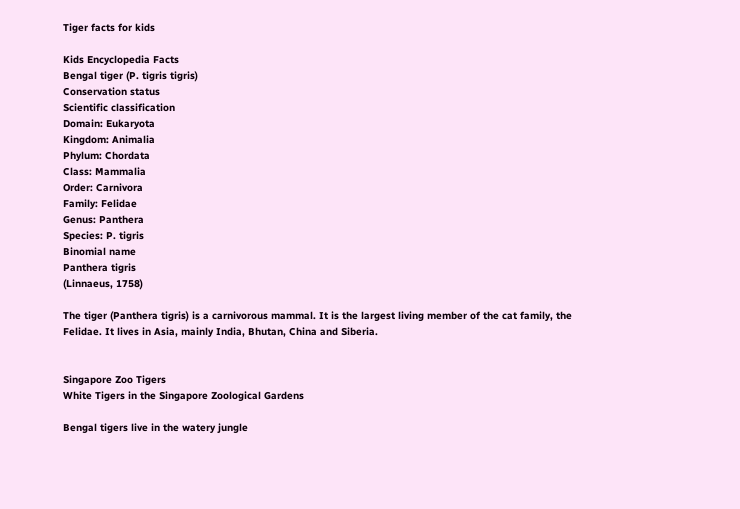Tiger facts for kids

Kids Encyclopedia Facts
Bengal tiger (P. tigris tigris)
Conservation status
Scientific classification
Domain: Eukaryota
Kingdom: Animalia
Phylum: Chordata
Class: Mammalia
Order: Carnivora
Family: Felidae
Genus: Panthera
Species: P. tigris
Binomial name
Panthera tigris
(Linnaeus, 1758)

The tiger (Panthera tigris) is a carnivorous mammal. It is the largest living member of the cat family, the Felidae. It lives in Asia, mainly India, Bhutan, China and Siberia.


Singapore Zoo Tigers
White Tigers in the Singapore Zoological Gardens

Bengal tigers live in the watery jungle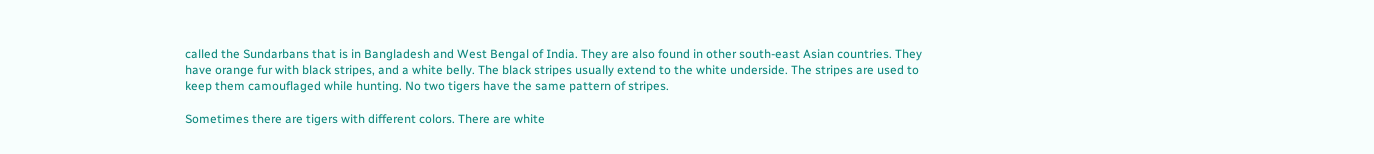called the Sundarbans that is in Bangladesh and West Bengal of India. They are also found in other south-east Asian countries. They have orange fur with black stripes, and a white belly. The black stripes usually extend to the white underside. The stripes are used to keep them camouflaged while hunting. No two tigers have the same pattern of stripes.

Sometimes there are tigers with different colors. There are white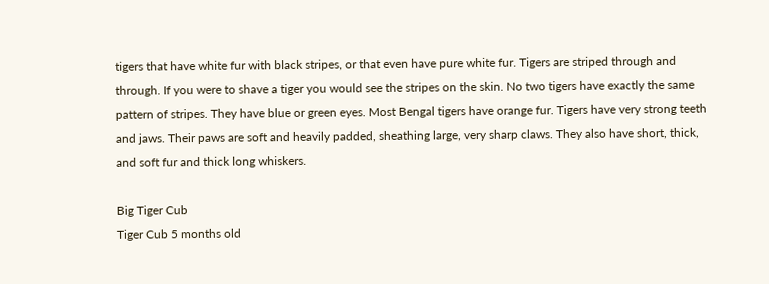tigers that have white fur with black stripes, or that even have pure white fur. Tigers are striped through and through. If you were to shave a tiger you would see the stripes on the skin. No two tigers have exactly the same pattern of stripes. They have blue or green eyes. Most Bengal tigers have orange fur. Tigers have very strong teeth and jaws. Their paws are soft and heavily padded, sheathing large, very sharp claws. They also have short, thick, and soft fur and thick long whiskers.

Big Tiger Cub
Tiger Cub 5 months old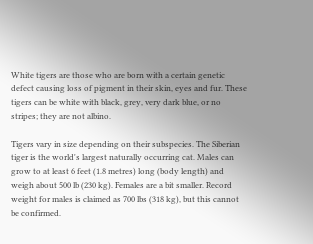White tigers are those who are born with a certain genetic defect causing loss of pigment in their skin, eyes and fur. These tigers can be white with black, grey, very dark blue, or no stripes; they are not albino.

Tigers vary in size depending on their subspecies. The Siberian tiger is the world's largest naturally occurring cat. Males can grow to at least 6 feet (1.8 metres) long (body length) and weigh about 500 lb (230 kg). Females are a bit smaller. Record weight for males is claimed as 700 lbs (318 kg), but this cannot be confirmed.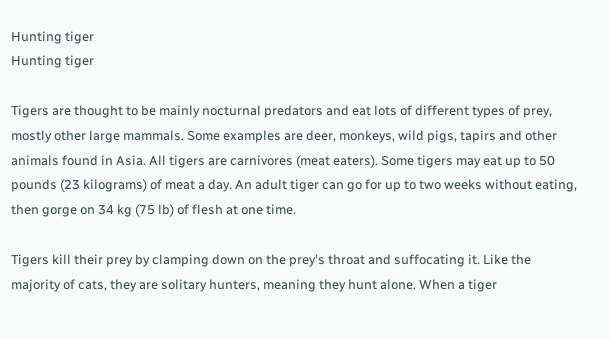Hunting tiger
Hunting tiger

Tigers are thought to be mainly nocturnal predators and eat lots of different types of prey, mostly other large mammals. Some examples are deer, monkeys, wild pigs, tapirs and other animals found in Asia. All tigers are carnivores (meat eaters). Some tigers may eat up to 50 pounds (23 kilograms) of meat a day. An adult tiger can go for up to two weeks without eating, then gorge on 34 kg (75 lb) of flesh at one time.

Tigers kill their prey by clamping down on the prey's throat and suffocating it. Like the majority of cats, they are solitary hunters, meaning they hunt alone. When a tiger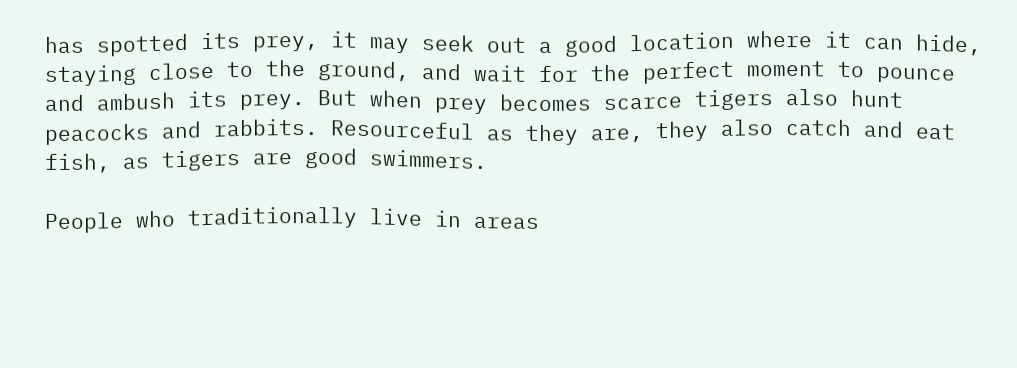has spotted its prey, it may seek out a good location where it can hide, staying close to the ground, and wait for the perfect moment to pounce and ambush its prey. But when prey becomes scarce tigers also hunt peacocks and rabbits. Resourceful as they are, they also catch and eat fish, as tigers are good swimmers.

People who traditionally live in areas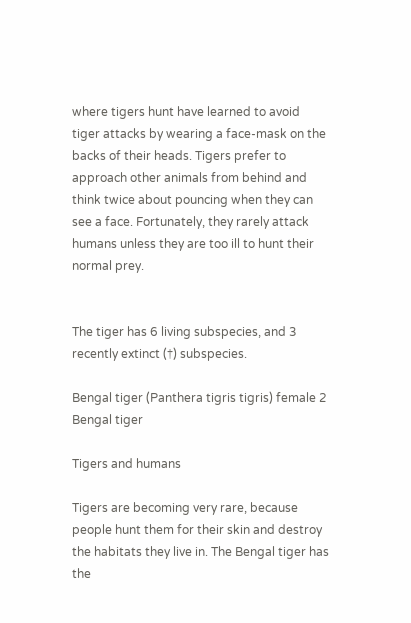where tigers hunt have learned to avoid tiger attacks by wearing a face-mask on the backs of their heads. Tigers prefer to approach other animals from behind and think twice about pouncing when they can see a face. Fortunately, they rarely attack humans unless they are too ill to hunt their normal prey.


The tiger has 6 living subspecies, and 3 recently extinct (†) subspecies.

Bengal tiger (Panthera tigris tigris) female 2
Bengal tiger

Tigers and humans

Tigers are becoming very rare, because people hunt them for their skin and destroy the habitats they live in. The Bengal tiger has the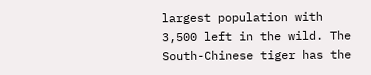largest population with 3,500 left in the wild. The South-Chinese tiger has the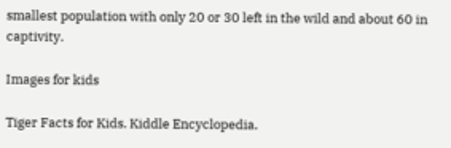smallest population with only 20 or 30 left in the wild and about 60 in captivity.

Images for kids

Tiger Facts for Kids. Kiddle Encyclopedia.